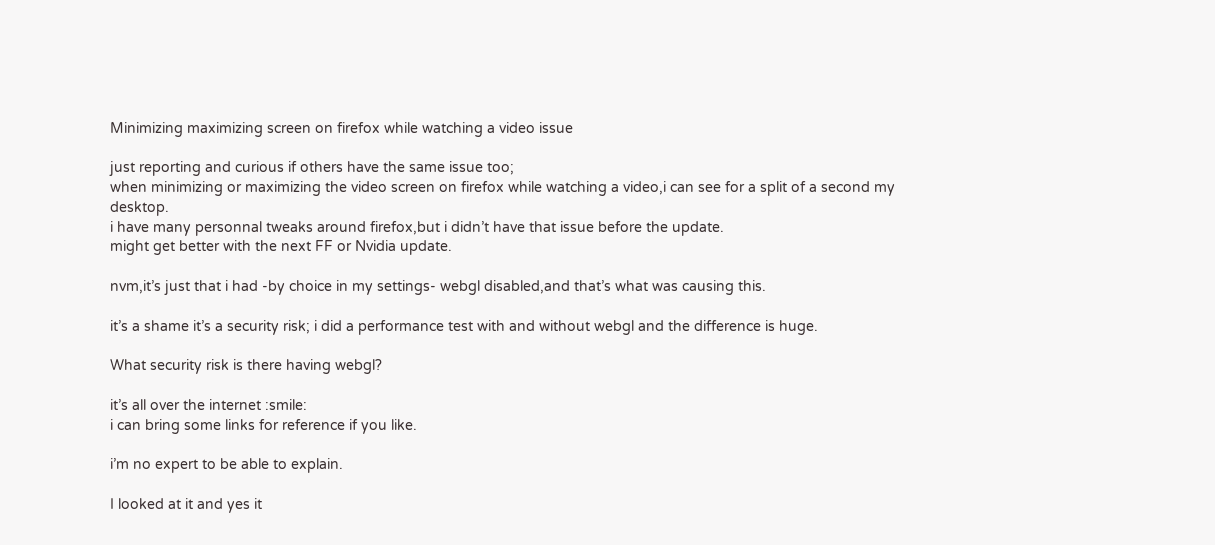Minimizing maximizing screen on firefox while watching a video issue

just reporting and curious if others have the same issue too;
when minimizing or maximizing the video screen on firefox while watching a video,i can see for a split of a second my desktop.
i have many personnal tweaks around firefox,but i didn’t have that issue before the update.
might get better with the next FF or Nvidia update.

nvm,it’s just that i had -by choice in my settings- webgl disabled,and that’s what was causing this.

it’s a shame it’s a security risk; i did a performance test with and without webgl and the difference is huge.

What security risk is there having webgl?

it’s all over the internet :smile:
i can bring some links for reference if you like.

i’m no expert to be able to explain.

I looked at it and yes it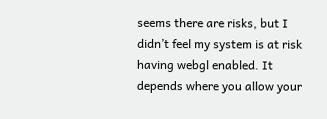seems there are risks, but I didn’t feel my system is at risk having webgl enabled. It depends where you allow your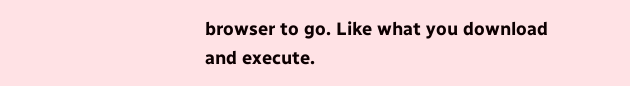browser to go. Like what you download and execute.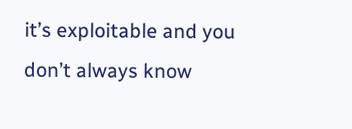it’s exploitable and you don’t always know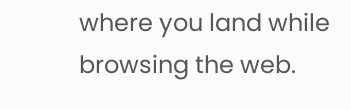where you land while browsing the web.